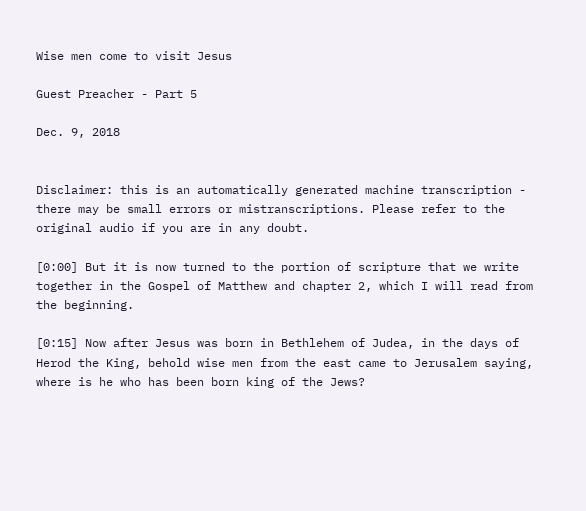Wise men come to visit Jesus

Guest Preacher - Part 5

Dec. 9, 2018


Disclaimer: this is an automatically generated machine transcription - there may be small errors or mistranscriptions. Please refer to the original audio if you are in any doubt.

[0:00] But it is now turned to the portion of scripture that we write together in the Gospel of Matthew and chapter 2, which I will read from the beginning.

[0:15] Now after Jesus was born in Bethlehem of Judea, in the days of Herod the King, behold wise men from the east came to Jerusalem saying, where is he who has been born king of the Jews?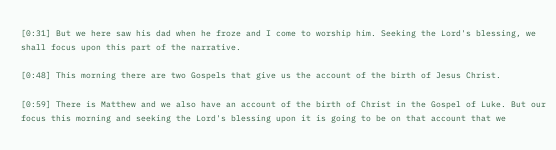[0:31] But we here saw his dad when he froze and I come to worship him. Seeking the Lord's blessing, we shall focus upon this part of the narrative.

[0:48] This morning there are two Gospels that give us the account of the birth of Jesus Christ.

[0:59] There is Matthew and we also have an account of the birth of Christ in the Gospel of Luke. But our focus this morning and seeking the Lord's blessing upon it is going to be on that account that we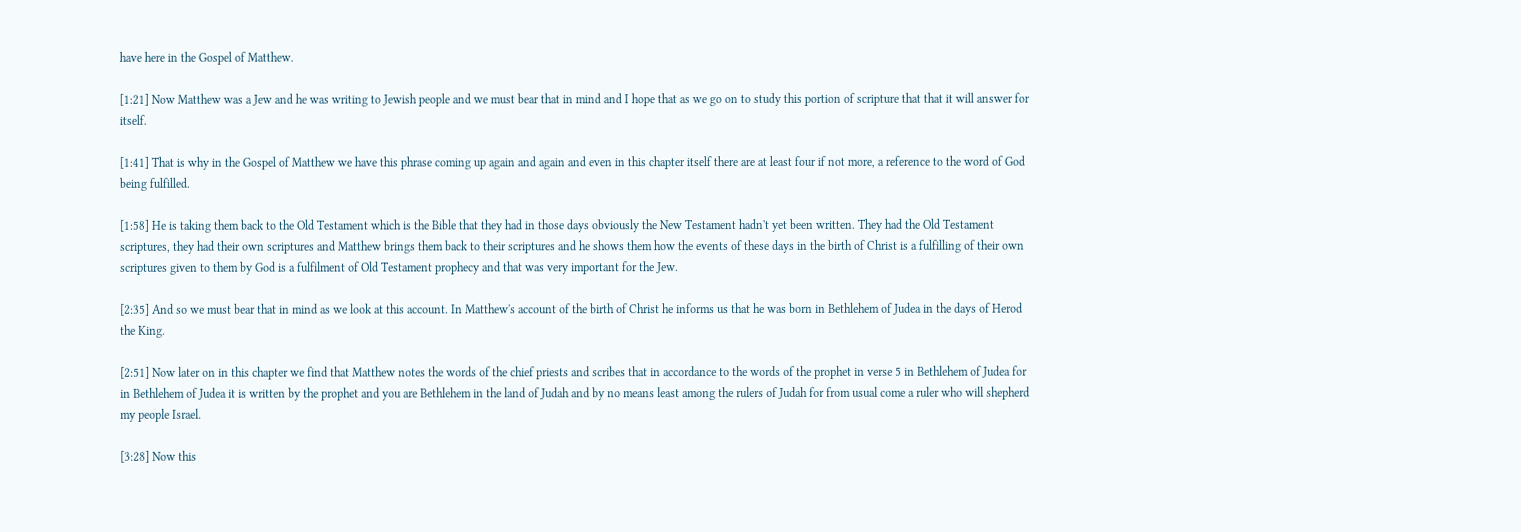have here in the Gospel of Matthew.

[1:21] Now Matthew was a Jew and he was writing to Jewish people and we must bear that in mind and I hope that as we go on to study this portion of scripture that that it will answer for itself.

[1:41] That is why in the Gospel of Matthew we have this phrase coming up again and again and even in this chapter itself there are at least four if not more, a reference to the word of God being fulfilled.

[1:58] He is taking them back to the Old Testament which is the Bible that they had in those days obviously the New Testament hadn't yet been written. They had the Old Testament scriptures, they had their own scriptures and Matthew brings them back to their scriptures and he shows them how the events of these days in the birth of Christ is a fulfilling of their own scriptures given to them by God is a fulfilment of Old Testament prophecy and that was very important for the Jew.

[2:35] And so we must bear that in mind as we look at this account. In Matthew's account of the birth of Christ he informs us that he was born in Bethlehem of Judea in the days of Herod the King.

[2:51] Now later on in this chapter we find that Matthew notes the words of the chief priests and scribes that in accordance to the words of the prophet in verse 5 in Bethlehem of Judea for in Bethlehem of Judea it is written by the prophet and you are Bethlehem in the land of Judah and by no means least among the rulers of Judah for from usual come a ruler who will shepherd my people Israel.

[3:28] Now this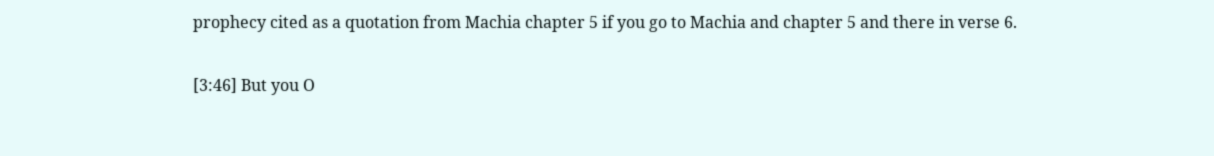prophecy cited as a quotation from Machia chapter 5 if you go to Machia and chapter 5 and there in verse 6.

[3:46] But you O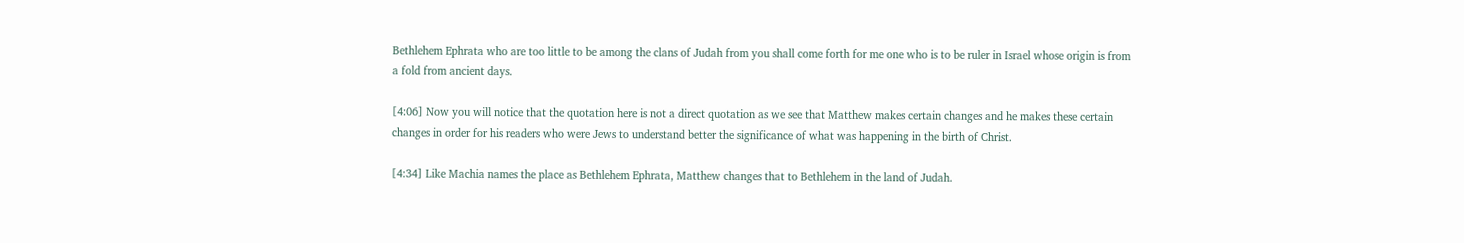Bethlehem Ephrata who are too little to be among the clans of Judah from you shall come forth for me one who is to be ruler in Israel whose origin is from a fold from ancient days.

[4:06] Now you will notice that the quotation here is not a direct quotation as we see that Matthew makes certain changes and he makes these certain changes in order for his readers who were Jews to understand better the significance of what was happening in the birth of Christ.

[4:34] Like Machia names the place as Bethlehem Ephrata, Matthew changes that to Bethlehem in the land of Judah.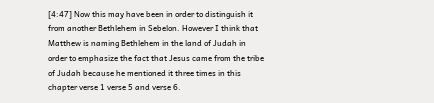[4:47] Now this may have been in order to distinguish it from another Bethlehem in Sebelon. However I think that Matthew is naming Bethlehem in the land of Judah in order to emphasize the fact that Jesus came from the tribe of Judah because he mentioned it three times in this chapter verse 1 verse 5 and verse 6.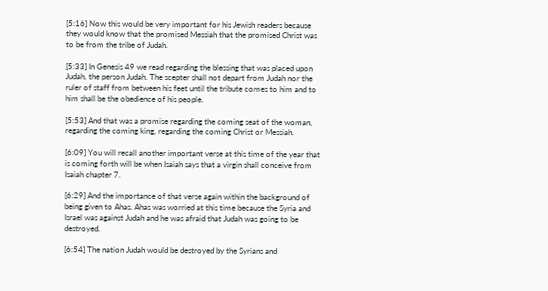[5:16] Now this would be very important for his Jewish readers because they would know that the promised Messiah that the promised Christ was to be from the tribe of Judah.

[5:33] In Genesis 49 we read regarding the blessing that was placed upon Judah, the person Judah. The scepter shall not depart from Judah nor the ruler of staff from between his feet until the tribute comes to him and to him shall be the obedience of his people.

[5:53] And that was a promise regarding the coming seat of the woman, regarding the coming king, regarding the coming Christ or Messiah.

[6:09] You will recall another important verse at this time of the year that is coming forth will be when Isaiah says that a virgin shall conceive from Isaiah chapter 7.

[6:29] And the importance of that verse again within the background of being given to Ahas. Ahas was worried at this time because the Syria and Israel was against Judah and he was afraid that Judah was going to be destroyed.

[6:54] The nation Judah would be destroyed by the Syrians and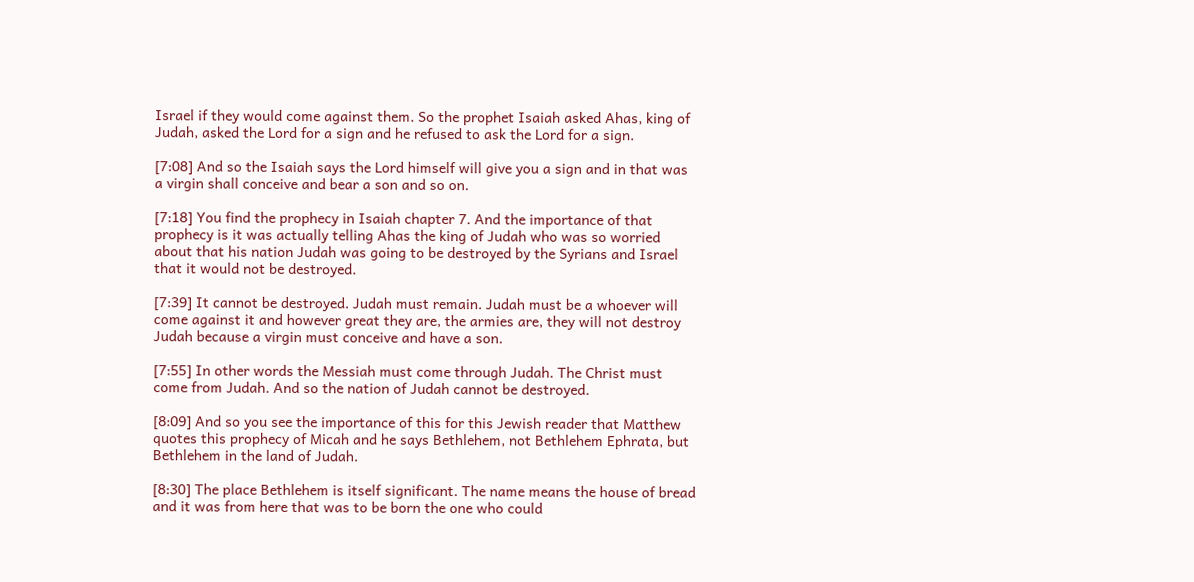Israel if they would come against them. So the prophet Isaiah asked Ahas, king of Judah, asked the Lord for a sign and he refused to ask the Lord for a sign.

[7:08] And so the Isaiah says the Lord himself will give you a sign and in that was a virgin shall conceive and bear a son and so on.

[7:18] You find the prophecy in Isaiah chapter 7. And the importance of that prophecy is it was actually telling Ahas the king of Judah who was so worried about that his nation Judah was going to be destroyed by the Syrians and Israel that it would not be destroyed.

[7:39] It cannot be destroyed. Judah must remain. Judah must be a whoever will come against it and however great they are, the armies are, they will not destroy Judah because a virgin must conceive and have a son.

[7:55] In other words the Messiah must come through Judah. The Christ must come from Judah. And so the nation of Judah cannot be destroyed.

[8:09] And so you see the importance of this for this Jewish reader that Matthew quotes this prophecy of Micah and he says Bethlehem, not Bethlehem Ephrata, but Bethlehem in the land of Judah.

[8:30] The place Bethlehem is itself significant. The name means the house of bread and it was from here that was to be born the one who could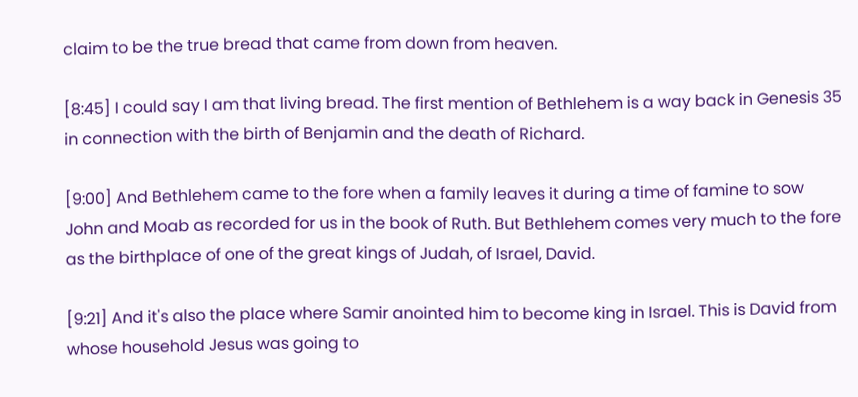claim to be the true bread that came from down from heaven.

[8:45] I could say I am that living bread. The first mention of Bethlehem is a way back in Genesis 35 in connection with the birth of Benjamin and the death of Richard.

[9:00] And Bethlehem came to the fore when a family leaves it during a time of famine to sow John and Moab as recorded for us in the book of Ruth. But Bethlehem comes very much to the fore as the birthplace of one of the great kings of Judah, of Israel, David.

[9:21] And it's also the place where Samir anointed him to become king in Israel. This is David from whose household Jesus was going to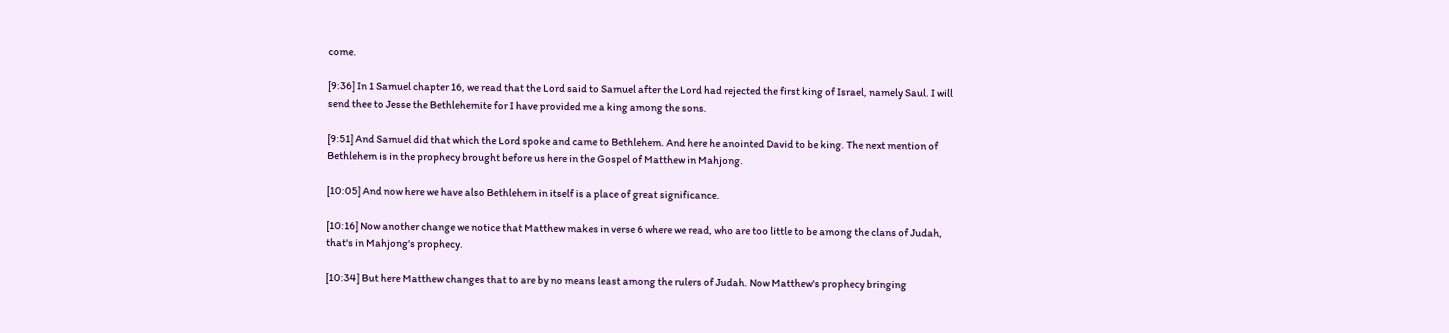come.

[9:36] In 1 Samuel chapter 16, we read that the Lord said to Samuel after the Lord had rejected the first king of Israel, namely Saul. I will send thee to Jesse the Bethlehemite for I have provided me a king among the sons.

[9:51] And Samuel did that which the Lord spoke and came to Bethlehem. And here he anointed David to be king. The next mention of Bethlehem is in the prophecy brought before us here in the Gospel of Matthew in Mahjong.

[10:05] And now here we have also Bethlehem in itself is a place of great significance.

[10:16] Now another change we notice that Matthew makes in verse 6 where we read, who are too little to be among the clans of Judah, that's in Mahjong's prophecy.

[10:34] But here Matthew changes that to are by no means least among the rulers of Judah. Now Matthew's prophecy bringing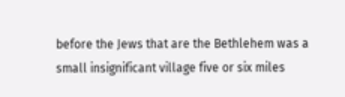before the Jews that are the Bethlehem was a small insignificant village five or six miles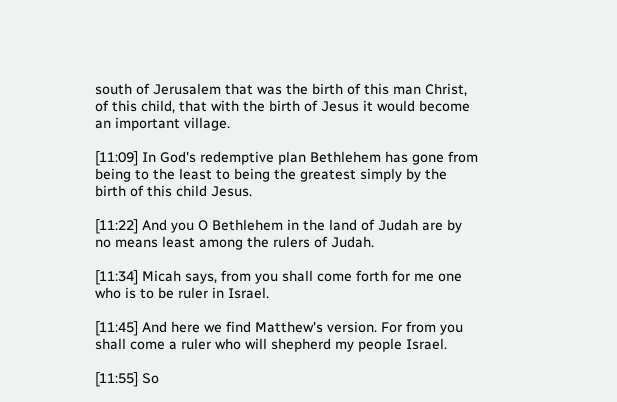south of Jerusalem that was the birth of this man Christ, of this child, that with the birth of Jesus it would become an important village.

[11:09] In God's redemptive plan Bethlehem has gone from being to the least to being the greatest simply by the birth of this child Jesus.

[11:22] And you O Bethlehem in the land of Judah are by no means least among the rulers of Judah.

[11:34] Micah says, from you shall come forth for me one who is to be ruler in Israel.

[11:45] And here we find Matthew's version. For from you shall come a ruler who will shepherd my people Israel.

[11:55] So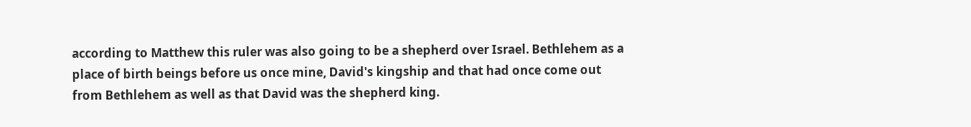according to Matthew this ruler was also going to be a shepherd over Israel. Bethlehem as a place of birth beings before us once mine, David's kingship and that had once come out from Bethlehem as well as that David was the shepherd king.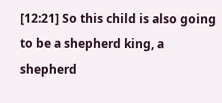[12:21] So this child is also going to be a shepherd king, a shepherd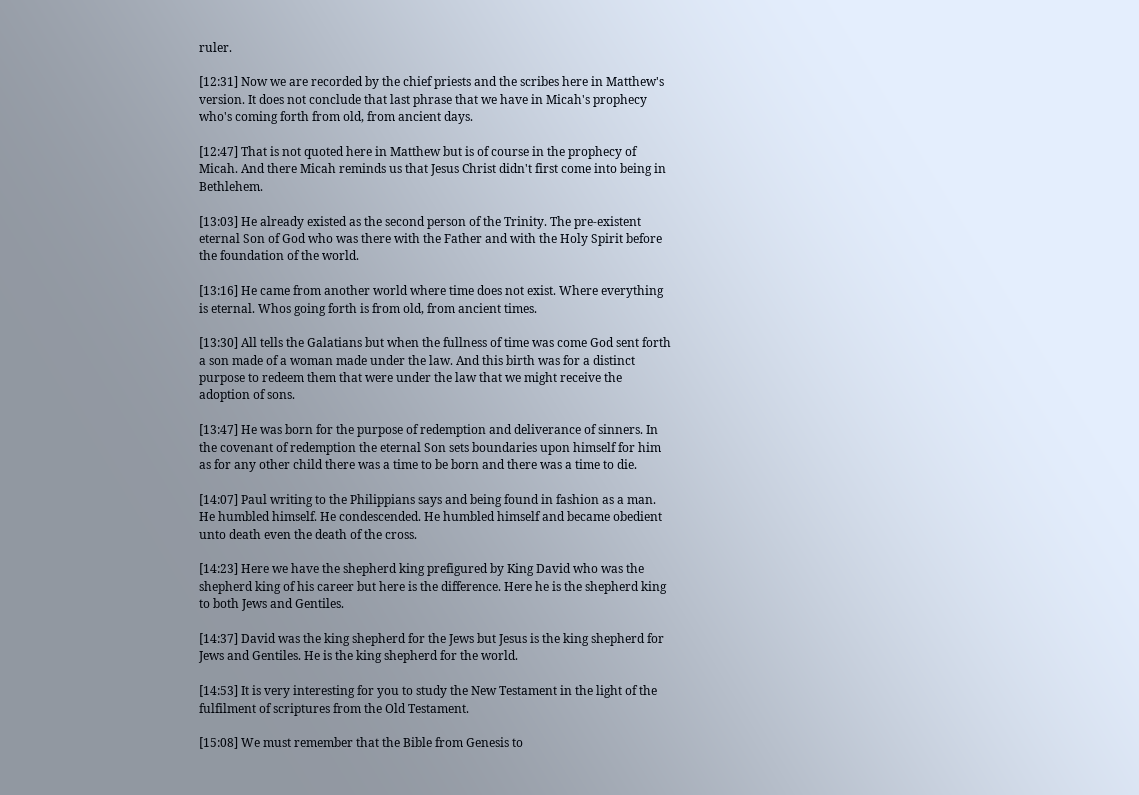ruler.

[12:31] Now we are recorded by the chief priests and the scribes here in Matthew's version. It does not conclude that last phrase that we have in Micah's prophecy who's coming forth from old, from ancient days.

[12:47] That is not quoted here in Matthew but is of course in the prophecy of Micah. And there Micah reminds us that Jesus Christ didn't first come into being in Bethlehem.

[13:03] He already existed as the second person of the Trinity. The pre-existent eternal Son of God who was there with the Father and with the Holy Spirit before the foundation of the world.

[13:16] He came from another world where time does not exist. Where everything is eternal. Whos going forth is from old, from ancient times.

[13:30] All tells the Galatians but when the fullness of time was come God sent forth a son made of a woman made under the law. And this birth was for a distinct purpose to redeem them that were under the law that we might receive the adoption of sons.

[13:47] He was born for the purpose of redemption and deliverance of sinners. In the covenant of redemption the eternal Son sets boundaries upon himself for him as for any other child there was a time to be born and there was a time to die.

[14:07] Paul writing to the Philippians says and being found in fashion as a man. He humbled himself. He condescended. He humbled himself and became obedient unto death even the death of the cross.

[14:23] Here we have the shepherd king prefigured by King David who was the shepherd king of his career but here is the difference. Here he is the shepherd king to both Jews and Gentiles.

[14:37] David was the king shepherd for the Jews but Jesus is the king shepherd for Jews and Gentiles. He is the king shepherd for the world.

[14:53] It is very interesting for you to study the New Testament in the light of the fulfilment of scriptures from the Old Testament.

[15:08] We must remember that the Bible from Genesis to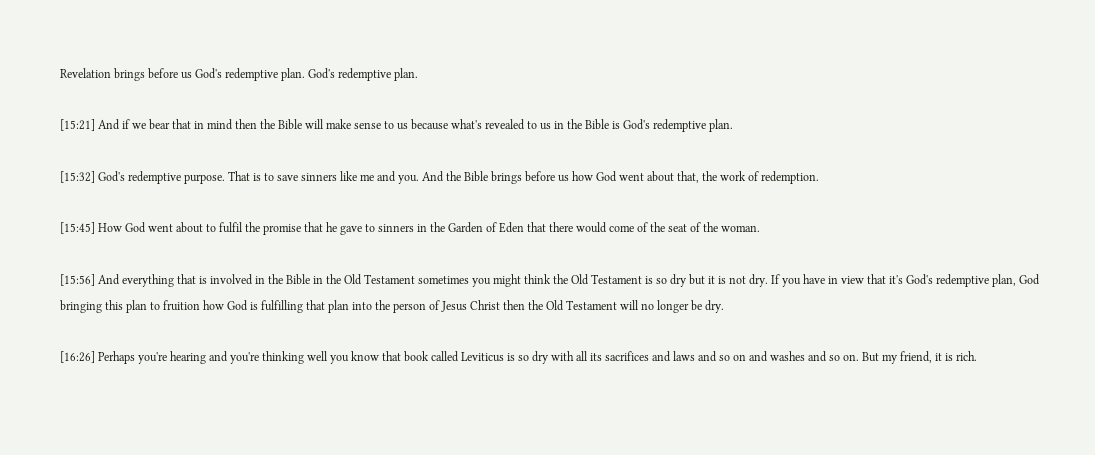Revelation brings before us God's redemptive plan. God's redemptive plan.

[15:21] And if we bear that in mind then the Bible will make sense to us because what's revealed to us in the Bible is God's redemptive plan.

[15:32] God's redemptive purpose. That is to save sinners like me and you. And the Bible brings before us how God went about that, the work of redemption.

[15:45] How God went about to fulfil the promise that he gave to sinners in the Garden of Eden that there would come of the seat of the woman.

[15:56] And everything that is involved in the Bible in the Old Testament sometimes you might think the Old Testament is so dry but it is not dry. If you have in view that it's God's redemptive plan, God bringing this plan to fruition how God is fulfilling that plan into the person of Jesus Christ then the Old Testament will no longer be dry.

[16:26] Perhaps you're hearing and you're thinking well you know that book called Leviticus is so dry with all its sacrifices and laws and so on and washes and so on. But my friend, it is rich.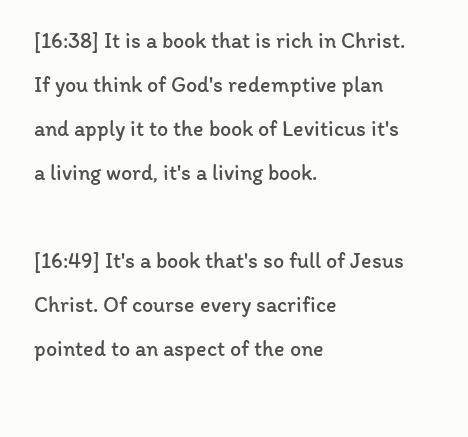[16:38] It is a book that is rich in Christ. If you think of God's redemptive plan and apply it to the book of Leviticus it's a living word, it's a living book.

[16:49] It's a book that's so full of Jesus Christ. Of course every sacrifice pointed to an aspect of the one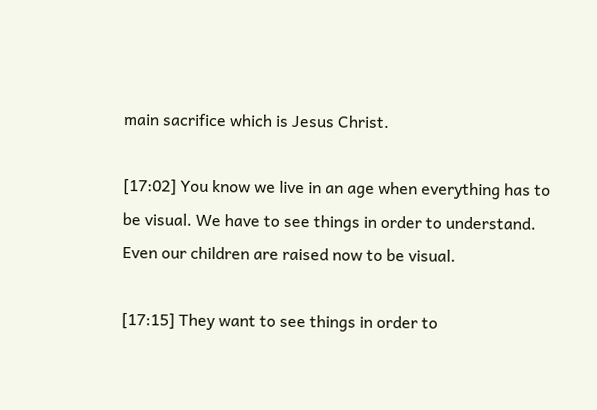main sacrifice which is Jesus Christ.

[17:02] You know we live in an age when everything has to be visual. We have to see things in order to understand. Even our children are raised now to be visual.

[17:15] They want to see things in order to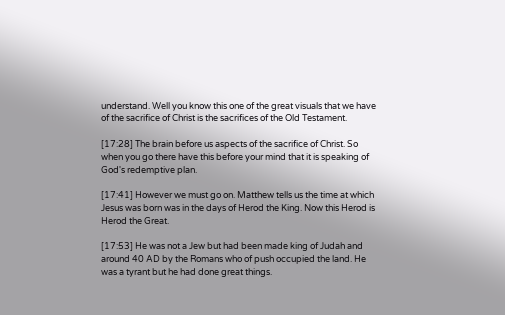understand. Well you know this one of the great visuals that we have of the sacrifice of Christ is the sacrifices of the Old Testament.

[17:28] The brain before us aspects of the sacrifice of Christ. So when you go there have this before your mind that it is speaking of God's redemptive plan.

[17:41] However we must go on. Matthew tells us the time at which Jesus was born was in the days of Herod the King. Now this Herod is Herod the Great.

[17:53] He was not a Jew but had been made king of Judah and around 40 AD by the Romans who of push occupied the land. He was a tyrant but he had done great things.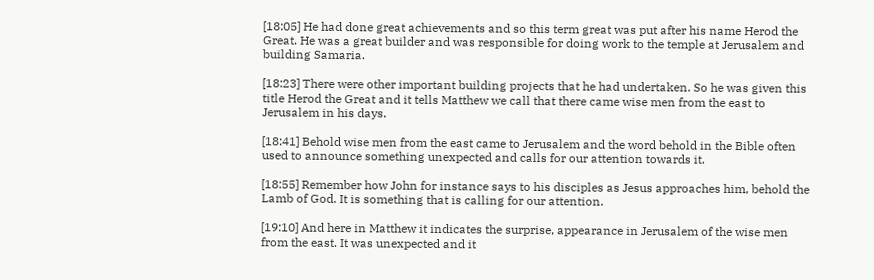[18:05] He had done great achievements and so this term great was put after his name Herod the Great. He was a great builder and was responsible for doing work to the temple at Jerusalem and building Samaria.

[18:23] There were other important building projects that he had undertaken. So he was given this title Herod the Great and it tells Matthew we call that there came wise men from the east to Jerusalem in his days.

[18:41] Behold wise men from the east came to Jerusalem and the word behold in the Bible often used to announce something unexpected and calls for our attention towards it.

[18:55] Remember how John for instance says to his disciples as Jesus approaches him, behold the Lamb of God. It is something that is calling for our attention.

[19:10] And here in Matthew it indicates the surprise, appearance in Jerusalem of the wise men from the east. It was unexpected and it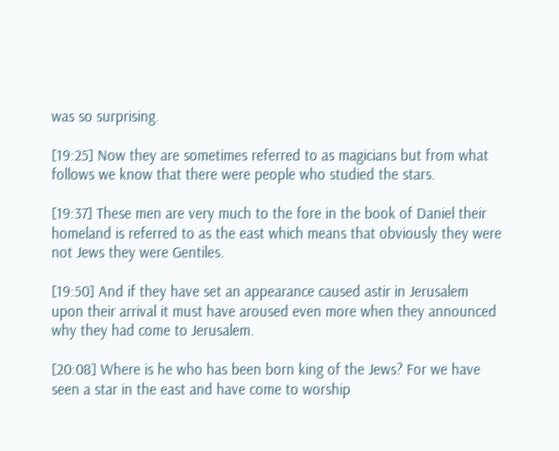was so surprising.

[19:25] Now they are sometimes referred to as magicians but from what follows we know that there were people who studied the stars.

[19:37] These men are very much to the fore in the book of Daniel their homeland is referred to as the east which means that obviously they were not Jews they were Gentiles.

[19:50] And if they have set an appearance caused astir in Jerusalem upon their arrival it must have aroused even more when they announced why they had come to Jerusalem.

[20:08] Where is he who has been born king of the Jews? For we have seen a star in the east and have come to worship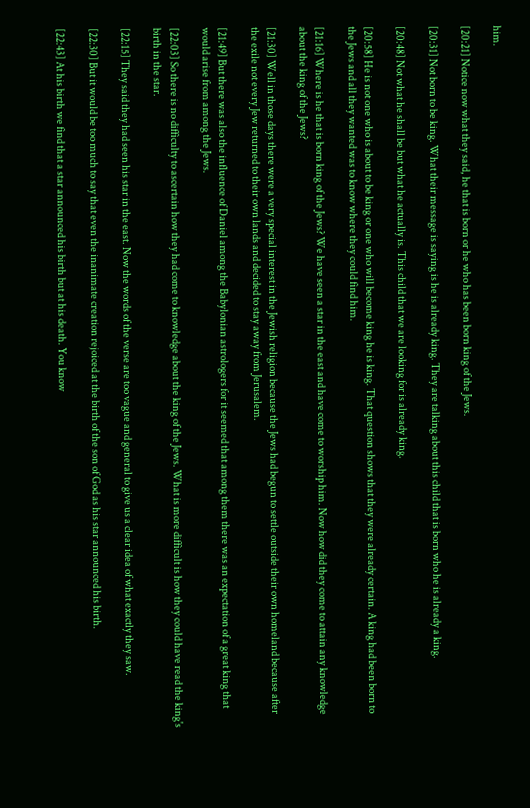him.

[20:21] Notice now what they said, he that is born or he who has been born king of the Jews.

[20:31] Not born to be king. What their message is saying is he is already king. They are talking about this child that is born who he is already a king.

[20:48] Not what he shall be but what he actually is. This child that we are looking for is already king.

[20:58] He is not one who is about to be king or one who will become king he is king. That question shows that they were already certain. A king had been born to the Jews and all they wanted was to know where they could find him.

[21:16] Where is he that is born king of the Jews? We have seen a star in the east and have come to worship him. Now how did they come to attain any knowledge about the king of the Jews?

[21:30] Well in those days there were a very special interest in the Jewish religion because the Jews had begun to settle outside their own homeland because after the exile not every Jew returned to their own lands and decided to stay away from Jerusalem.

[21:49] But there was also the influence of Daniel among the Babylonian astrologers for it seemed that among them there was an expectation of a great king that would arise from among the Jews.

[22:03] So there is no difficulty to ascertain how they had come to knowledge about the king of the Jews. What is more difficult is how they could have read the king's birth in the star.

[22:15] They said they had seen his star in the east. Now the words of the verse are too vague and general to give us a clear idea of what exactly they saw.

[22:30] But it would be too much to say that even the inanimate creation rejoiced at the birth of the son of God as his star announced his birth.

[22:43] At his birth we find that a star announced his birth but at his death. You know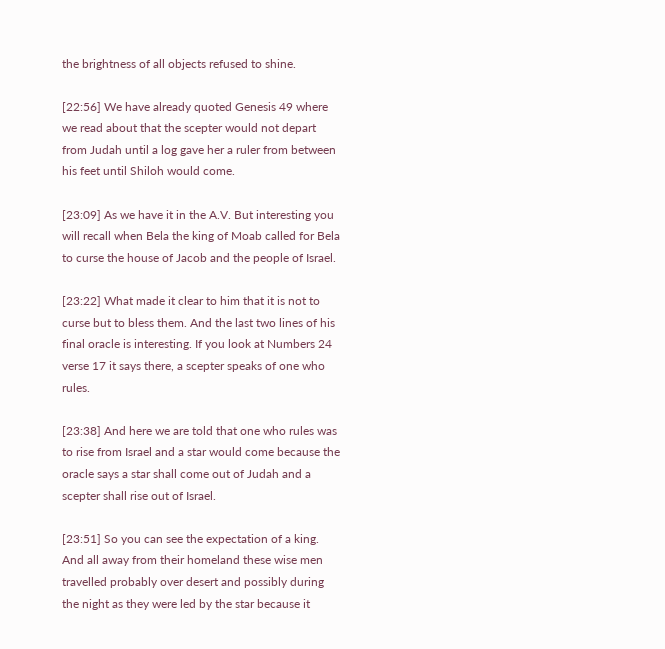the brightness of all objects refused to shine.

[22:56] We have already quoted Genesis 49 where we read about that the scepter would not depart from Judah until a log gave her a ruler from between his feet until Shiloh would come.

[23:09] As we have it in the A.V. But interesting you will recall when Bela the king of Moab called for Bela to curse the house of Jacob and the people of Israel.

[23:22] What made it clear to him that it is not to curse but to bless them. And the last two lines of his final oracle is interesting. If you look at Numbers 24 verse 17 it says there, a scepter speaks of one who rules.

[23:38] And here we are told that one who rules was to rise from Israel and a star would come because the oracle says a star shall come out of Judah and a scepter shall rise out of Israel.

[23:51] So you can see the expectation of a king. And all away from their homeland these wise men travelled probably over desert and possibly during the night as they were led by the star because it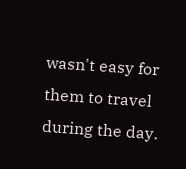wasn't easy for them to travel during the day.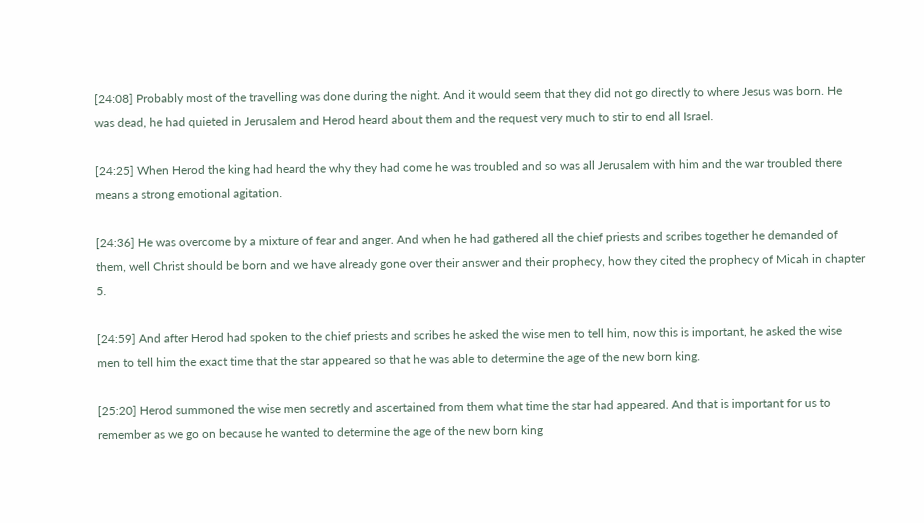[24:08] Probably most of the travelling was done during the night. And it would seem that they did not go directly to where Jesus was born. He was dead, he had quieted in Jerusalem and Herod heard about them and the request very much to stir to end all Israel.

[24:25] When Herod the king had heard the why they had come he was troubled and so was all Jerusalem with him and the war troubled there means a strong emotional agitation.

[24:36] He was overcome by a mixture of fear and anger. And when he had gathered all the chief priests and scribes together he demanded of them, well Christ should be born and we have already gone over their answer and their prophecy, how they cited the prophecy of Micah in chapter 5.

[24:59] And after Herod had spoken to the chief priests and scribes he asked the wise men to tell him, now this is important, he asked the wise men to tell him the exact time that the star appeared so that he was able to determine the age of the new born king.

[25:20] Herod summoned the wise men secretly and ascertained from them what time the star had appeared. And that is important for us to remember as we go on because he wanted to determine the age of the new born king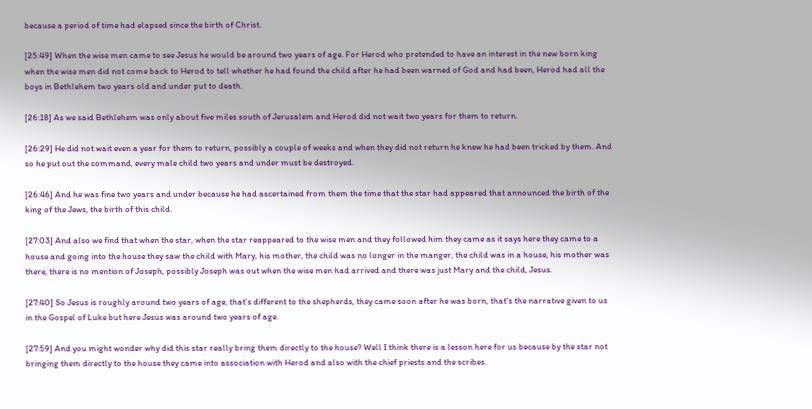because a period of time had elapsed since the birth of Christ.

[25:49] When the wise men came to see Jesus he would be around two years of age. For Herod who pretended to have an interest in the new born king when the wise men did not come back to Herod to tell whether he had found the child after he had been warned of God and had been, Herod had all the boys in Bethlehem two years old and under put to death.

[26:18] As we said Bethlehem was only about five miles south of Jerusalem and Herod did not wait two years for them to return.

[26:29] He did not wait even a year for them to return, possibly a couple of weeks and when they did not return he knew he had been tricked by them. And so he put out the command, every male child two years and under must be destroyed.

[26:46] And he was fine two years and under because he had ascertained from them the time that the star had appeared that announced the birth of the king of the Jews, the birth of this child.

[27:03] And also we find that when the star, when the star reappeared to the wise men and they followed him they came as it says here they came to a house and going into the house they saw the child with Mary, his mother, the child was no longer in the manger, the child was in a house, his mother was there, there is no mention of Joseph, possibly Joseph was out when the wise men had arrived and there was just Mary and the child, Jesus.

[27:40] So Jesus is roughly around two years of age, that's different to the shepherds, they came soon after he was born, that's the narrative given to us in the Gospel of Luke but here Jesus was around two years of age.

[27:59] And you might wonder why did this star really bring them directly to the house? Well I think there is a lesson here for us because by the star not bringing them directly to the house they came into association with Herod and also with the chief priests and the scribes.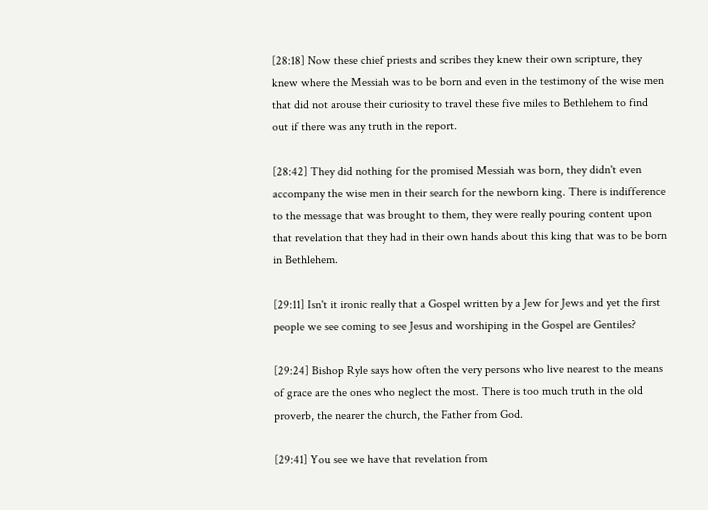[28:18] Now these chief priests and scribes they knew their own scripture, they knew where the Messiah was to be born and even in the testimony of the wise men that did not arouse their curiosity to travel these five miles to Bethlehem to find out if there was any truth in the report.

[28:42] They did nothing for the promised Messiah was born, they didn't even accompany the wise men in their search for the newborn king. There is indifference to the message that was brought to them, they were really pouring content upon that revelation that they had in their own hands about this king that was to be born in Bethlehem.

[29:11] Isn't it ironic really that a Gospel written by a Jew for Jews and yet the first people we see coming to see Jesus and worshiping in the Gospel are Gentiles?

[29:24] Bishop Ryle says how often the very persons who live nearest to the means of grace are the ones who neglect the most. There is too much truth in the old proverb, the nearer the church, the Father from God.

[29:41] You see we have that revelation from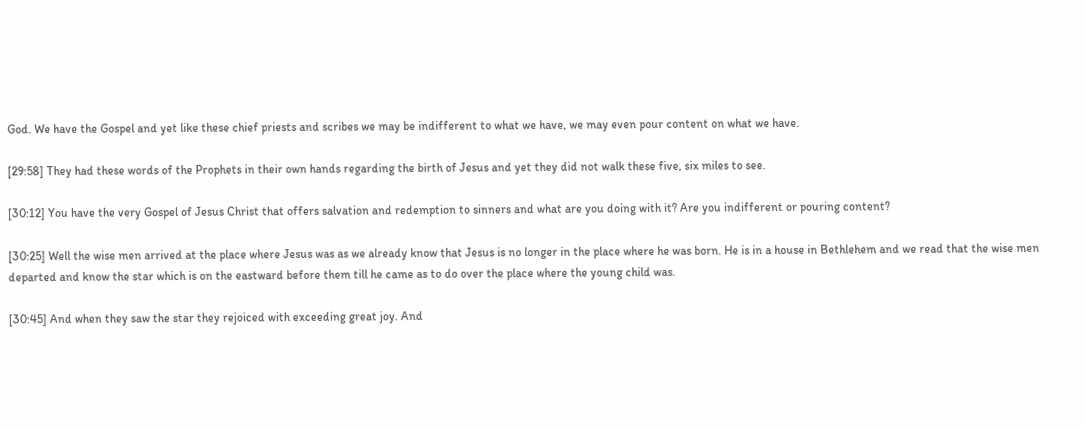God. We have the Gospel and yet like these chief priests and scribes we may be indifferent to what we have, we may even pour content on what we have.

[29:58] They had these words of the Prophets in their own hands regarding the birth of Jesus and yet they did not walk these five, six miles to see.

[30:12] You have the very Gospel of Jesus Christ that offers salvation and redemption to sinners and what are you doing with it? Are you indifferent or pouring content?

[30:25] Well the wise men arrived at the place where Jesus was as we already know that Jesus is no longer in the place where he was born. He is in a house in Bethlehem and we read that the wise men departed and know the star which is on the eastward before them till he came as to do over the place where the young child was.

[30:45] And when they saw the star they rejoiced with exceeding great joy. And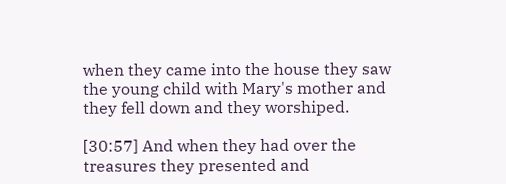when they came into the house they saw the young child with Mary's mother and they fell down and they worshiped.

[30:57] And when they had over the treasures they presented and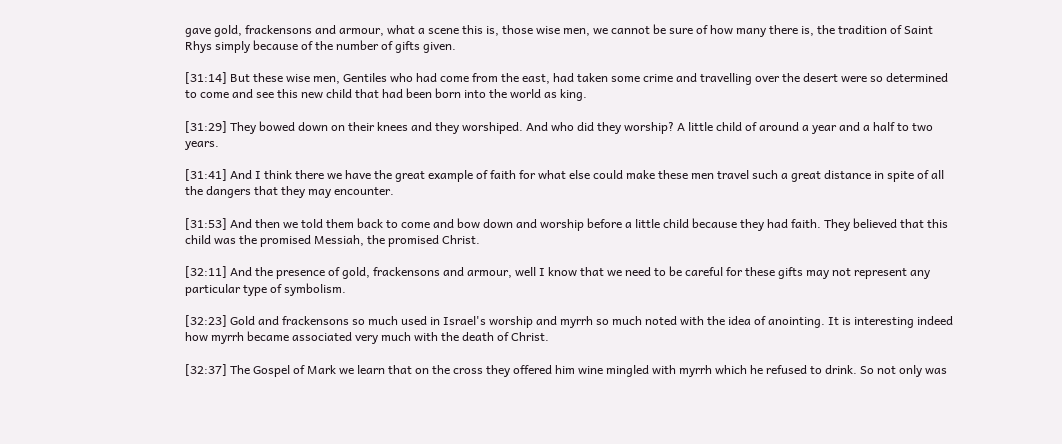gave gold, frackensons and armour, what a scene this is, those wise men, we cannot be sure of how many there is, the tradition of Saint Rhys simply because of the number of gifts given.

[31:14] But these wise men, Gentiles who had come from the east, had taken some crime and travelling over the desert were so determined to come and see this new child that had been born into the world as king.

[31:29] They bowed down on their knees and they worshiped. And who did they worship? A little child of around a year and a half to two years.

[31:41] And I think there we have the great example of faith for what else could make these men travel such a great distance in spite of all the dangers that they may encounter.

[31:53] And then we told them back to come and bow down and worship before a little child because they had faith. They believed that this child was the promised Messiah, the promised Christ.

[32:11] And the presence of gold, frackensons and armour, well I know that we need to be careful for these gifts may not represent any particular type of symbolism.

[32:23] Gold and frackensons so much used in Israel's worship and myrrh so much noted with the idea of anointing. It is interesting indeed how myrrh became associated very much with the death of Christ.

[32:37] The Gospel of Mark we learn that on the cross they offered him wine mingled with myrrh which he refused to drink. So not only was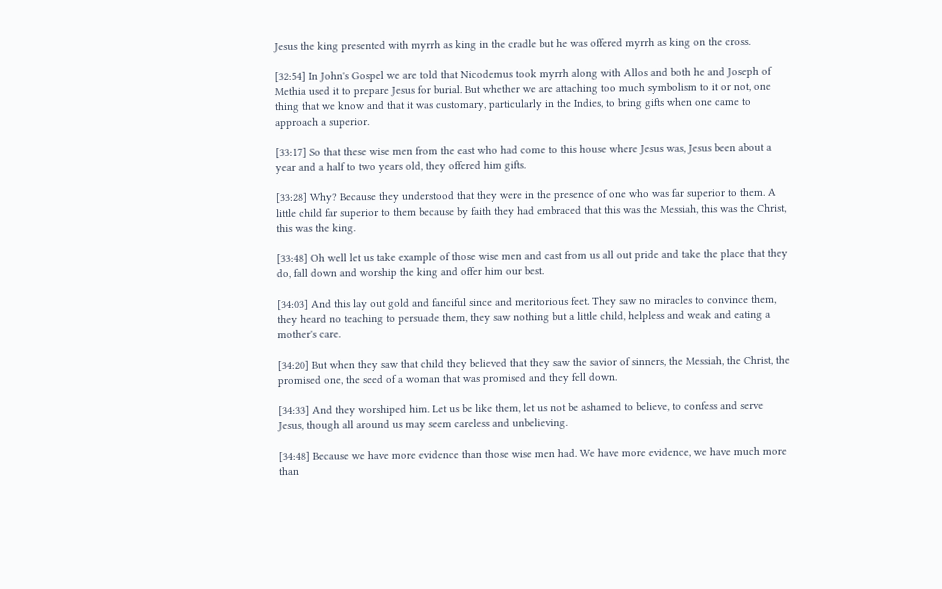Jesus the king presented with myrrh as king in the cradle but he was offered myrrh as king on the cross.

[32:54] In John's Gospel we are told that Nicodemus took myrrh along with Allos and both he and Joseph of Methia used it to prepare Jesus for burial. But whether we are attaching too much symbolism to it or not, one thing that we know and that it was customary, particularly in the Indies, to bring gifts when one came to approach a superior.

[33:17] So that these wise men from the east who had come to this house where Jesus was, Jesus been about a year and a half to two years old, they offered him gifts.

[33:28] Why? Because they understood that they were in the presence of one who was far superior to them. A little child far superior to them because by faith they had embraced that this was the Messiah, this was the Christ, this was the king.

[33:48] Oh well let us take example of those wise men and cast from us all out pride and take the place that they do, fall down and worship the king and offer him our best.

[34:03] And this lay out gold and fanciful since and meritorious feet. They saw no miracles to convince them, they heard no teaching to persuade them, they saw nothing but a little child, helpless and weak and eating a mother's care.

[34:20] But when they saw that child they believed that they saw the savior of sinners, the Messiah, the Christ, the promised one, the seed of a woman that was promised and they fell down.

[34:33] And they worshiped him. Let us be like them, let us not be ashamed to believe, to confess and serve Jesus, though all around us may seem careless and unbelieving.

[34:48] Because we have more evidence than those wise men had. We have more evidence, we have much more than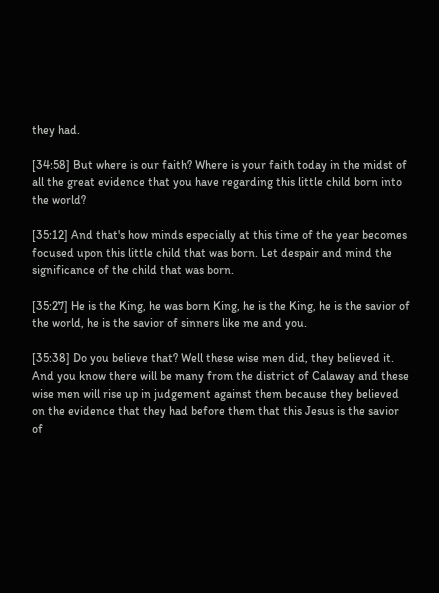they had.

[34:58] But where is our faith? Where is your faith today in the midst of all the great evidence that you have regarding this little child born into the world?

[35:12] And that's how minds especially at this time of the year becomes focused upon this little child that was born. Let despair and mind the significance of the child that was born.

[35:27] He is the King, he was born King, he is the King, he is the savior of the world, he is the savior of sinners like me and you.

[35:38] Do you believe that? Well these wise men did, they believed it. And you know there will be many from the district of Calaway and these wise men will rise up in judgement against them because they believed on the evidence that they had before them that this Jesus is the savior of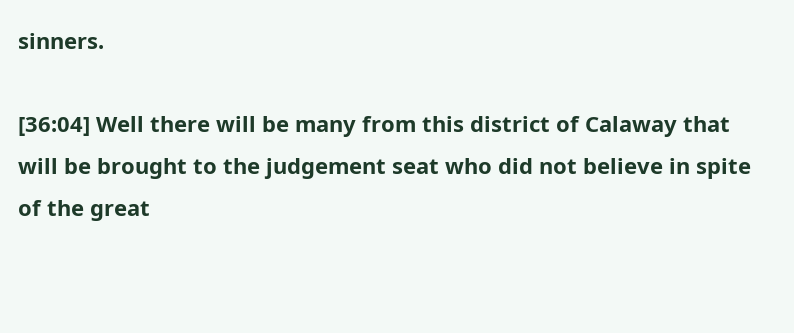sinners.

[36:04] Well there will be many from this district of Calaway that will be brought to the judgement seat who did not believe in spite of the great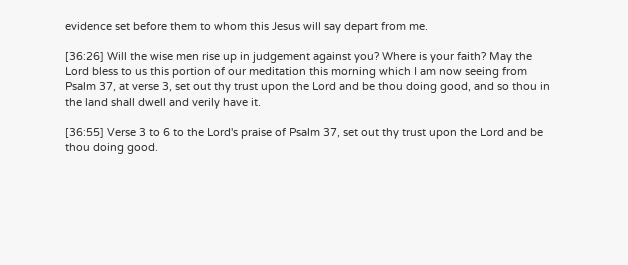evidence set before them to whom this Jesus will say depart from me.

[36:26] Will the wise men rise up in judgement against you? Where is your faith? May the Lord bless to us this portion of our meditation this morning which I am now seeing from Psalm 37, at verse 3, set out thy trust upon the Lord and be thou doing good, and so thou in the land shall dwell and verily have it.

[36:55] Verse 3 to 6 to the Lord's praise of Psalm 37, set out thy trust upon the Lord and be thou doing good.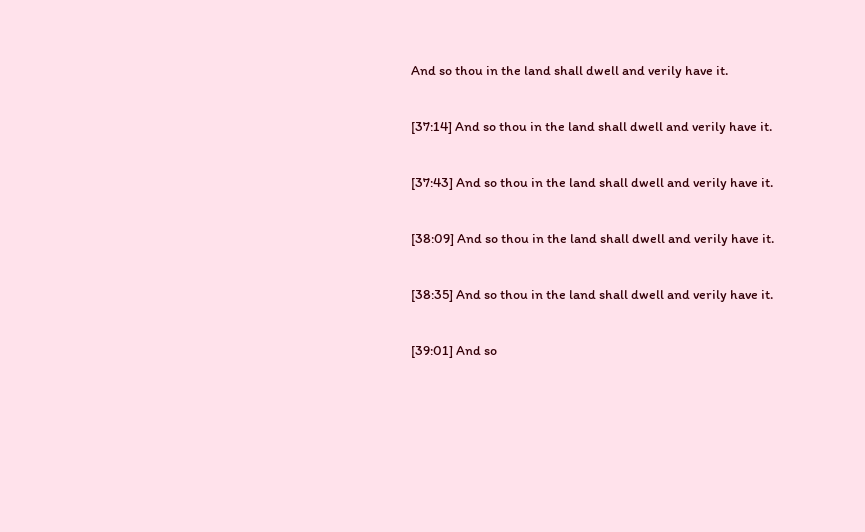And so thou in the land shall dwell and verily have it.

[37:14] And so thou in the land shall dwell and verily have it.

[37:43] And so thou in the land shall dwell and verily have it.

[38:09] And so thou in the land shall dwell and verily have it.

[38:35] And so thou in the land shall dwell and verily have it.

[39:01] And so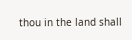thou in the land shall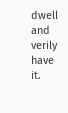dwell and verily have it.